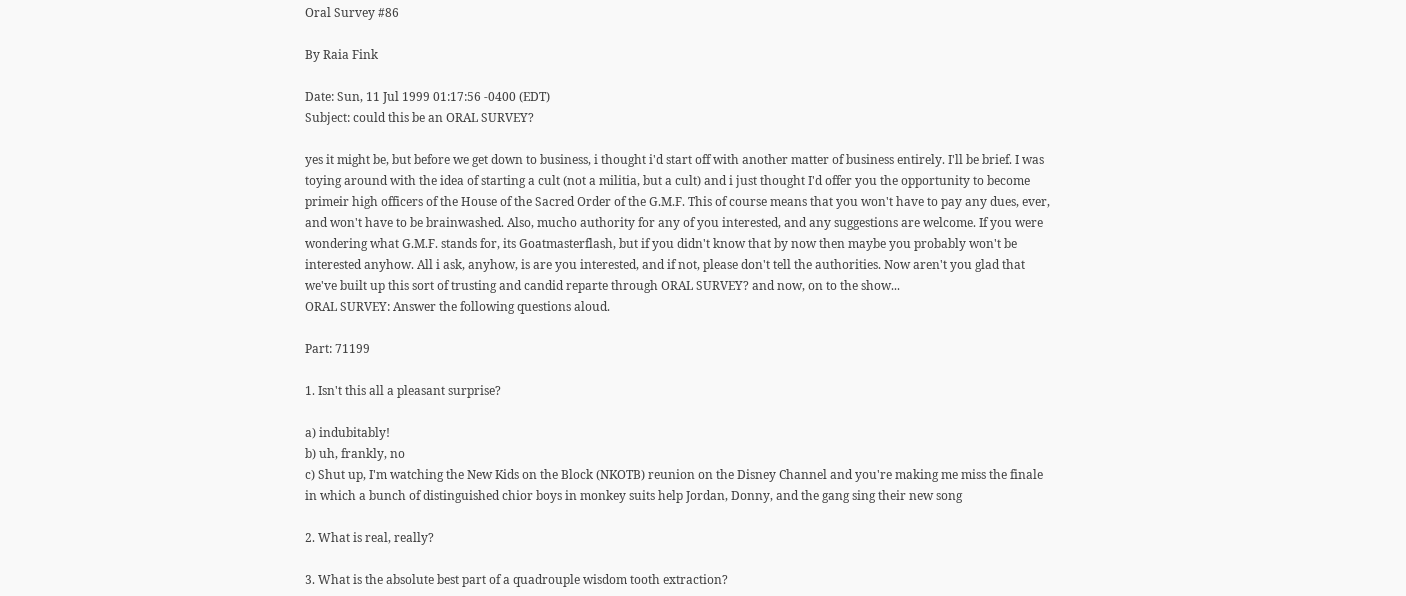Oral Survey #86

By Raia Fink

Date: Sun, 11 Jul 1999 01:17:56 -0400 (EDT)
Subject: could this be an ORAL SURVEY?

yes it might be, but before we get down to business, i thought i'd start off with another matter of business entirely. I'll be brief. I was toying around with the idea of starting a cult (not a militia, but a cult) and i just thought I'd offer you the opportunity to become primeir high officers of the House of the Sacred Order of the G.M.F. This of course means that you won't have to pay any dues, ever, and won't have to be brainwashed. Also, mucho authority for any of you interested, and any suggestions are welcome. If you were wondering what G.M.F. stands for, its Goatmasterflash, but if you didn't know that by now then maybe you probably won't be interested anyhow. All i ask, anyhow, is are you interested, and if not, please don't tell the authorities. Now aren't you glad that we've built up this sort of trusting and candid reparte through ORAL SURVEY? and now, on to the show...
ORAL SURVEY: Answer the following questions aloud.

Part: 71199

1. Isn't this all a pleasant surprise?

a) indubitably!
b) uh, frankly, no
c) Shut up, I'm watching the New Kids on the Block (NKOTB) reunion on the Disney Channel and you're making me miss the finale in which a bunch of distinguished chior boys in monkey suits help Jordan, Donny, and the gang sing their new song

2. What is real, really?

3. What is the absolute best part of a quadrouple wisdom tooth extraction?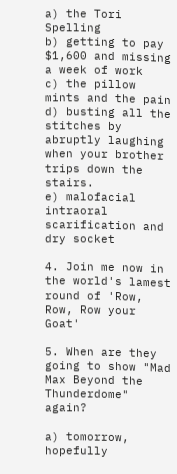a) the Tori Spelling
b) getting to pay $1,600 and missing a week of work
c) the pillow mints and the pain
d) busting all the stitches by abruptly laughing when your brother trips down the stairs.
e) malofacial intraoral scarification and dry socket

4. Join me now in the world's lamest round of 'Row, Row, Row your Goat'

5. When are they going to show "Mad Max Beyond the Thunderdome" again?

a) tomorrow, hopefully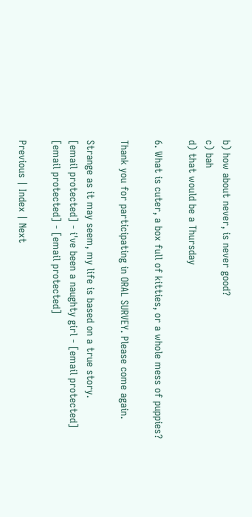b) how about never, is never good?
c) bah
d) that would be a Thursday

6. What is cuter, a box full of kitties, or a whole mess of puppies?

Thank you for participating in ORAL SURVEY. Please come again.

Strange as it may seem, my life is based on a true story.
[email protected] - i've been a naughty girl - [email protected]
[email protected] - [email protected]

Previous | Index | Next